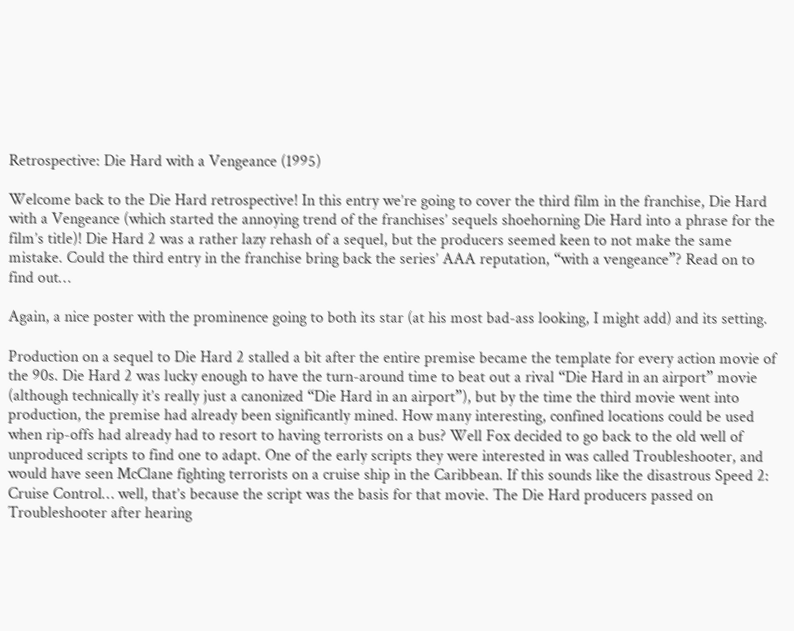Retrospective: Die Hard with a Vengeance (1995)

Welcome back to the Die Hard retrospective! In this entry we’re going to cover the third film in the franchise, Die Hard with a Vengeance (which started the annoying trend of the franchises’ sequels shoehorning Die Hard into a phrase for the film’s title)! Die Hard 2 was a rather lazy rehash of a sequel, but the producers seemed keen to not make the same mistake. Could the third entry in the franchise bring back the series’ AAA reputation, “with a vengeance”? Read on to find out…

Again, a nice poster with the prominence going to both its star (at his most bad-ass looking, I might add) and its setting.

Production on a sequel to Die Hard 2 stalled a bit after the entire premise became the template for every action movie of the 90s. Die Hard 2 was lucky enough to have the turn-around time to beat out a rival “Die Hard in an airport” movie (although technically it’s really just a canonized “Die Hard in an airport”), but by the time the third movie went into production, the premise had already been significantly mined. How many interesting, confined locations could be used when rip-offs had already had to resort to having terrorists on a bus? Well Fox decided to go back to the old well of unproduced scripts to find one to adapt. One of the early scripts they were interested in was called Troubleshooter, and would have seen McClane fighting terrorists on a cruise ship in the Caribbean. If this sounds like the disastrous Speed 2: Cruise Control… well, that’s because the script was the basis for that movie. The Die Hard producers passed on Troubleshooter after hearing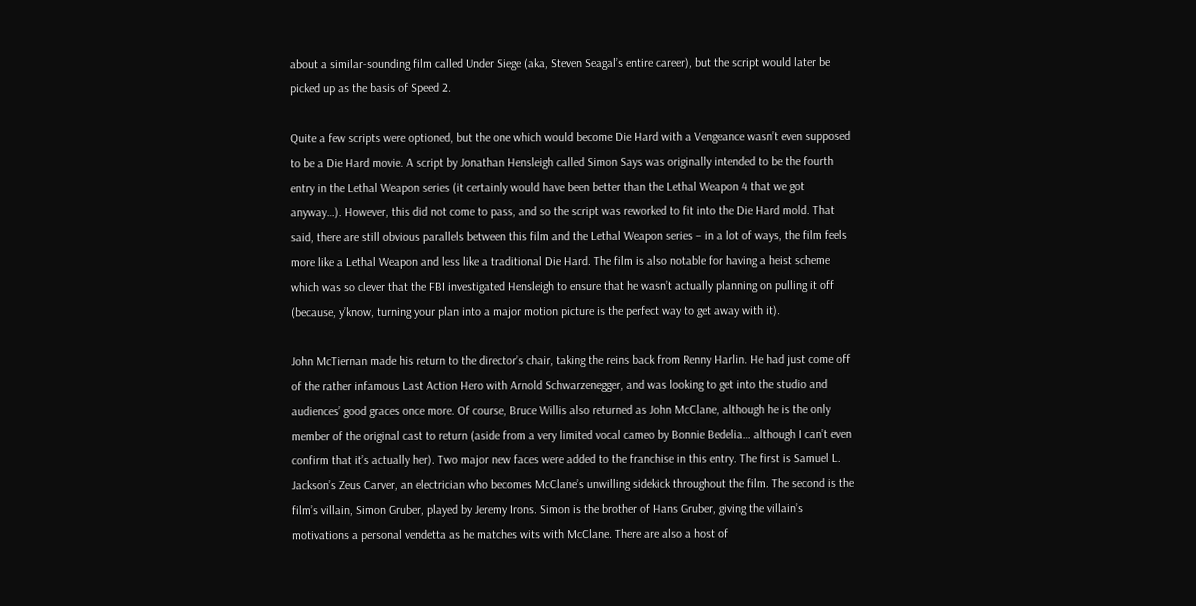about a similar-sounding film called Under Siege (aka, Steven Seagal’s entire career), but the script would later be picked up as the basis of Speed 2.

Quite a few scripts were optioned, but the one which would become Die Hard with a Vengeance wasn’t even supposed to be a Die Hard movie. A script by Jonathan Hensleigh called Simon Says was originally intended to be the fourth entry in the Lethal Weapon series (it certainly would have been better than the Lethal Weapon 4 that we got anyway…). However, this did not come to pass, and so the script was reworked to fit into the Die Hard mold. That said, there are still obvious parallels between this film and the Lethal Weapon series – in a lot of ways, the film feels more like a Lethal Weapon and less like a traditional Die Hard. The film is also notable for having a heist scheme which was so clever that the FBI investigated Hensleigh to ensure that he wasn’t actually planning on pulling it off (because, y’know, turning your plan into a major motion picture is the perfect way to get away with it).

John McTiernan made his return to the director’s chair, taking the reins back from Renny Harlin. He had just come off of the rather infamous Last Action Hero with Arnold Schwarzenegger, and was looking to get into the studio and audiences’ good graces once more. Of course, Bruce Willis also returned as John McClane, although he is the only member of the original cast to return (aside from a very limited vocal cameo by Bonnie Bedelia… although I can’t even confirm that it’s actually her). Two major new faces were added to the franchise in this entry. The first is Samuel L. Jackson’s Zeus Carver, an electrician who becomes McClane’s unwilling sidekick throughout the film. The second is the film’s villain, Simon Gruber, played by Jeremy Irons. Simon is the brother of Hans Gruber, giving the villain’s motivations a personal vendetta as he matches wits with McClane. There are also a host of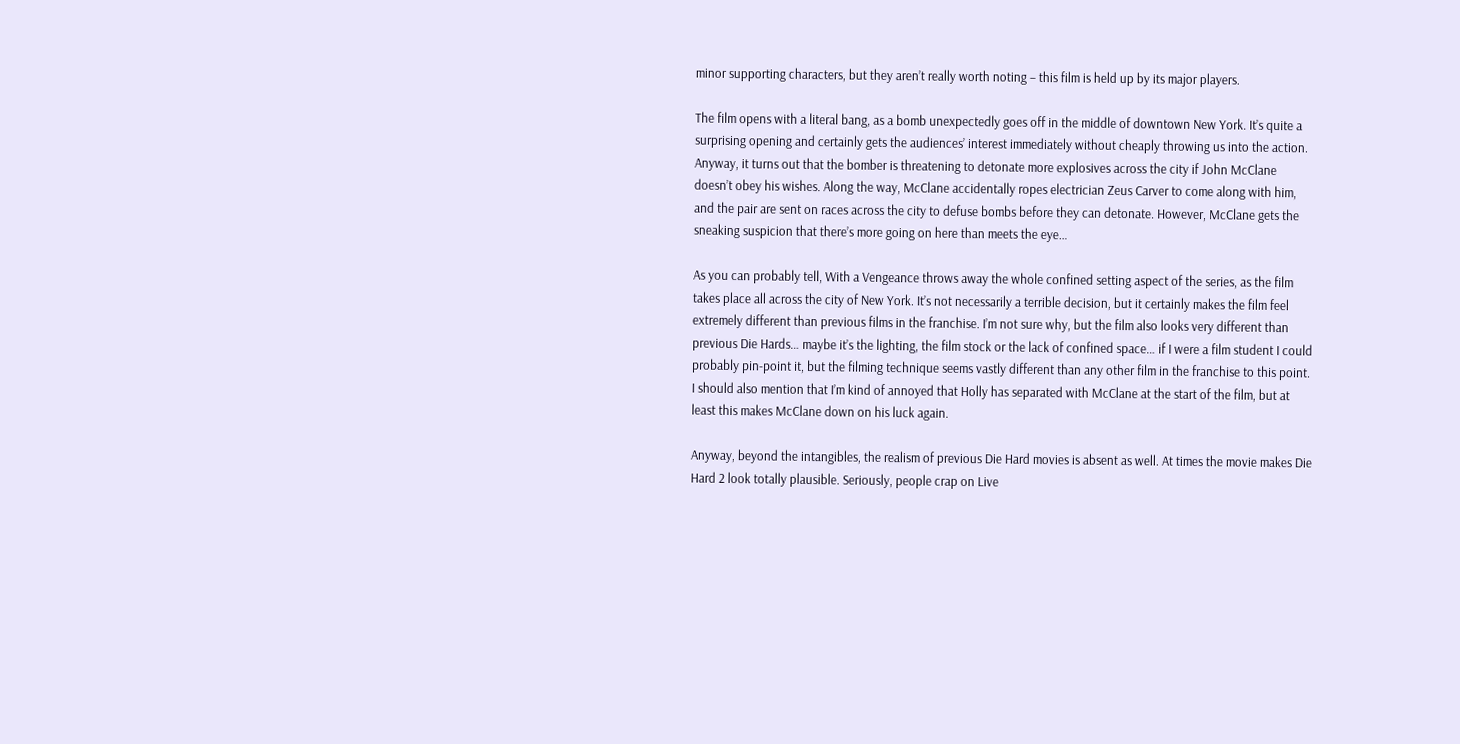minor supporting characters, but they aren’t really worth noting – this film is held up by its major players.

The film opens with a literal bang, as a bomb unexpectedly goes off in the middle of downtown New York. It’s quite a surprising opening and certainly gets the audiences’ interest immediately without cheaply throwing us into the action. Anyway, it turns out that the bomber is threatening to detonate more explosives across the city if John McClane doesn’t obey his wishes. Along the way, McClane accidentally ropes electrician Zeus Carver to come along with him, and the pair are sent on races across the city to defuse bombs before they can detonate. However, McClane gets the sneaking suspicion that there’s more going on here than meets the eye…

As you can probably tell, With a Vengeance throws away the whole confined setting aspect of the series, as the film takes place all across the city of New York. It’s not necessarily a terrible decision, but it certainly makes the film feel extremely different than previous films in the franchise. I’m not sure why, but the film also looks very different than previous Die Hards… maybe it’s the lighting, the film stock or the lack of confined space… if I were a film student I could probably pin-point it, but the filming technique seems vastly different than any other film in the franchise to this point. I should also mention that I’m kind of annoyed that Holly has separated with McClane at the start of the film, but at least this makes McClane down on his luck again.

Anyway, beyond the intangibles, the realism of previous Die Hard movies is absent as well. At times the movie makes Die Hard 2 look totally plausible. Seriously, people crap on Live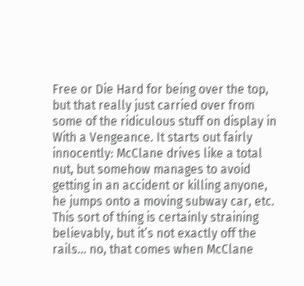Free or Die Hard for being over the top, but that really just carried over from some of the ridiculous stuff on display in With a Vengeance. It starts out fairly innocently: McClane drives like a total nut, but somehow manages to avoid getting in an accident or killing anyone, he jumps onto a moving subway car, etc. This sort of thing is certainly straining believably, but it’s not exactly off the rails… no, that comes when McClane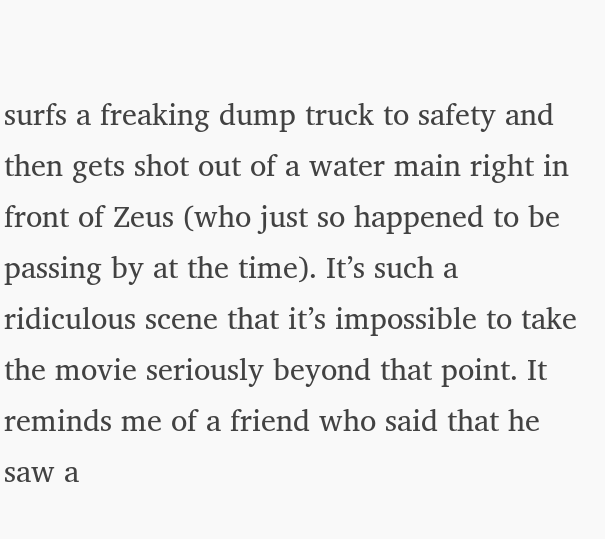surfs a freaking dump truck to safety and then gets shot out of a water main right in front of Zeus (who just so happened to be passing by at the time). It’s such a ridiculous scene that it’s impossible to take the movie seriously beyond that point. It reminds me of a friend who said that he saw a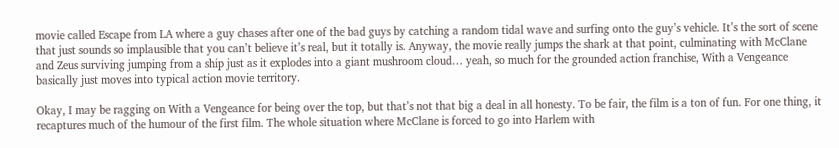movie called Escape from LA where a guy chases after one of the bad guys by catching a random tidal wave and surfing onto the guy’s vehicle. It’s the sort of scene that just sounds so implausible that you can’t believe it’s real, but it totally is. Anyway, the movie really jumps the shark at that point, culminating with McClane and Zeus surviving jumping from a ship just as it explodes into a giant mushroom cloud… yeah, so much for the grounded action franchise, With a Vengeance basically just moves into typical action movie territory.

Okay, I may be ragging on With a Vengeance for being over the top, but that’s not that big a deal in all honesty. To be fair, the film is a ton of fun. For one thing, it recaptures much of the humour of the first film. The whole situation where McClane is forced to go into Harlem with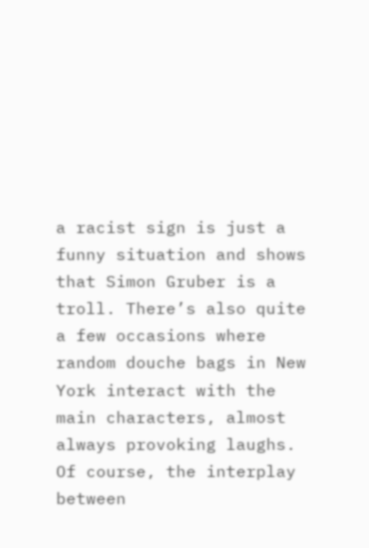a racist sign is just a funny situation and shows that Simon Gruber is a troll. There’s also quite a few occasions where random douche bags in New York interact with the main characters, almost always provoking laughs. Of course, the interplay between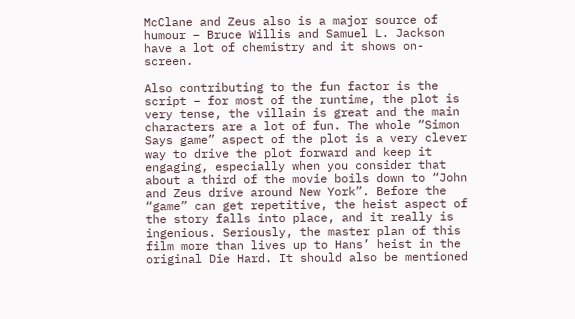McClane and Zeus also is a major source of humour – Bruce Willis and Samuel L. Jackson have a lot of chemistry and it shows on-screen.

Also contributing to the fun factor is the script – for most of the runtime, the plot is very tense, the villain is great and the main characters are a lot of fun. The whole “Simon Says game” aspect of the plot is a very clever way to drive the plot forward and keep it engaging, especially when you consider that about a third of the movie boils down to “John and Zeus drive around New York”. Before the “game” can get repetitive, the heist aspect of the story falls into place, and it really is ingenious. Seriously, the master plan of this film more than lives up to Hans’ heist in the original Die Hard. It should also be mentioned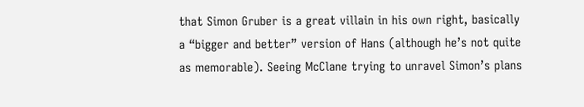that Simon Gruber is a great villain in his own right, basically a “bigger and better” version of Hans (although he’s not quite as memorable). Seeing McClane trying to unravel Simon’s plans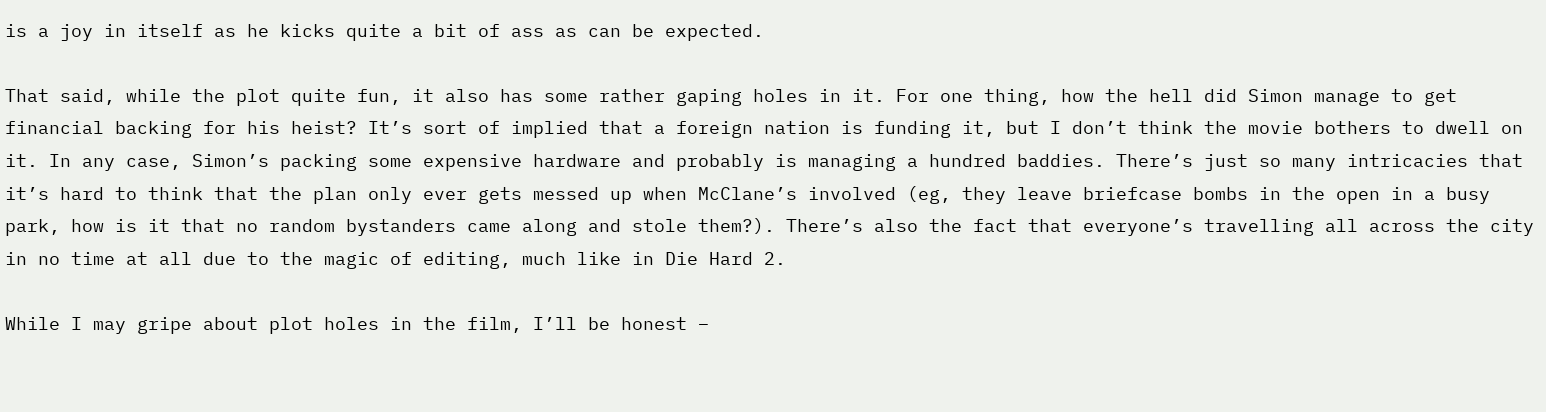is a joy in itself as he kicks quite a bit of ass as can be expected.

That said, while the plot quite fun, it also has some rather gaping holes in it. For one thing, how the hell did Simon manage to get financial backing for his heist? It’s sort of implied that a foreign nation is funding it, but I don’t think the movie bothers to dwell on it. In any case, Simon’s packing some expensive hardware and probably is managing a hundred baddies. There’s just so many intricacies that it’s hard to think that the plan only ever gets messed up when McClane’s involved (eg, they leave briefcase bombs in the open in a busy park, how is it that no random bystanders came along and stole them?). There’s also the fact that everyone’s travelling all across the city in no time at all due to the magic of editing, much like in Die Hard 2.

While I may gripe about plot holes in the film, I’ll be honest –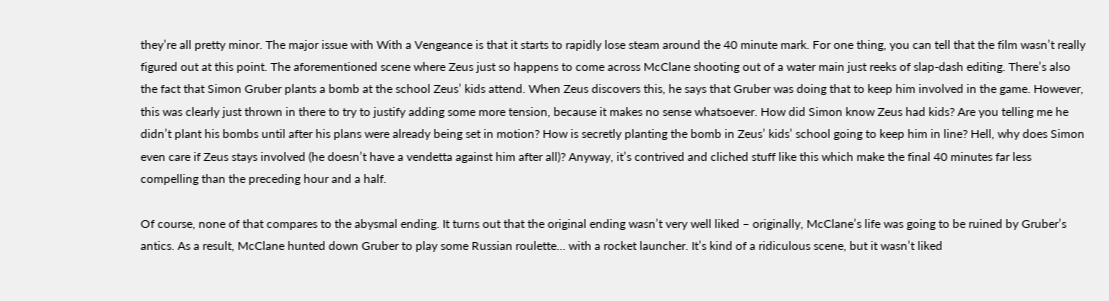they’re all pretty minor. The major issue with With a Vengeance is that it starts to rapidly lose steam around the 40 minute mark. For one thing, you can tell that the film wasn’t really figured out at this point. The aforementioned scene where Zeus just so happens to come across McClane shooting out of a water main just reeks of slap-dash editing. There’s also the fact that Simon Gruber plants a bomb at the school Zeus’ kids attend. When Zeus discovers this, he says that Gruber was doing that to keep him involved in the game. However, this was clearly just thrown in there to try to justify adding some more tension, because it makes no sense whatsoever. How did Simon know Zeus had kids? Are you telling me he didn’t plant his bombs until after his plans were already being set in motion? How is secretly planting the bomb in Zeus’ kids’ school going to keep him in line? Hell, why does Simon even care if Zeus stays involved (he doesn’t have a vendetta against him after all)? Anyway, it’s contrived and cliched stuff like this which make the final 40 minutes far less compelling than the preceding hour and a half.

Of course, none of that compares to the abysmal ending. It turns out that the original ending wasn’t very well liked – originally, McClane’s life was going to be ruined by Gruber’s antics. As a result, McClane hunted down Gruber to play some Russian roulette… with a rocket launcher. It’s kind of a ridiculous scene, but it wasn’t liked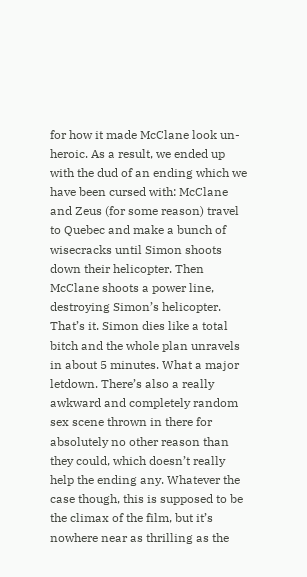for how it made McClane look un-heroic. As a result, we ended up with the dud of an ending which we have been cursed with: McClane and Zeus (for some reason) travel to Quebec and make a bunch of wisecracks until Simon shoots down their helicopter. Then McClane shoots a power line, destroying Simon’s helicopter. That’s it. Simon dies like a total bitch and the whole plan unravels in about 5 minutes. What a major letdown. There’s also a really awkward and completely random sex scene thrown in there for absolutely no other reason than they could, which doesn’t really help the ending any. Whatever the case though, this is supposed to be the climax of the film, but it’s nowhere near as thrilling as the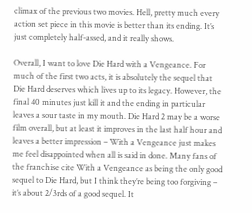climax of the previous two movies. Hell, pretty much every action set piece in this movie is better than its ending. It’s just completely half-assed, and it really shows.

Overall, I want to love Die Hard with a Vengeance. For much of the first two acts, it is absolutely the sequel that Die Hard deserves which lives up to its legacy. However, the final 40 minutes just kill it and the ending in particular leaves a sour taste in my mouth. Die Hard 2 may be a worse film overall, but at least it improves in the last half hour and leaves a better impression – With a Vengeance just makes me feel disappointed when all is said in done. Many fans of the franchise cite With a Vengeance as being the only good sequel to Die Hard, but I think they’re being too forgiving – it’s about 2/3rds of a good sequel. It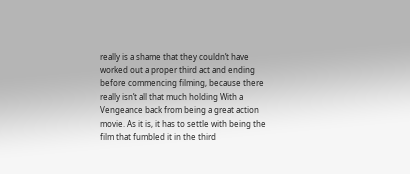really is a shame that they couldn’t have worked out a proper third act and ending before commencing filming, because there really isn’t all that much holding With a Vengeance back from being a great action movie. As it is, it has to settle with being the film that fumbled it in the third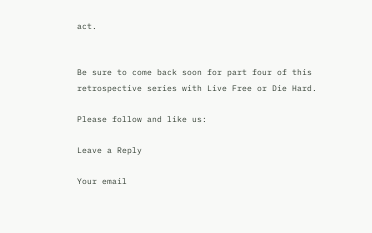act.


Be sure to come back soon for part four of this retrospective series with Live Free or Die Hard.

Please follow and like us:

Leave a Reply

Your email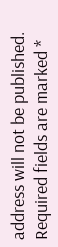address will not be published. Required fields are marked *